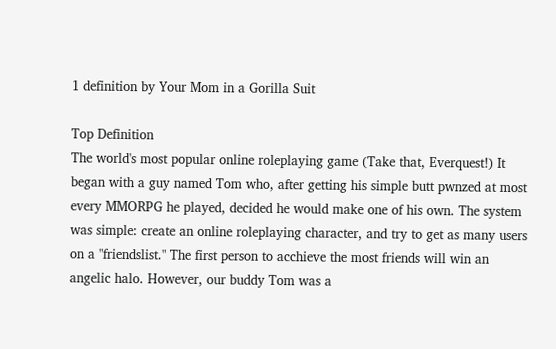1 definition by Your Mom in a Gorilla Suit

Top Definition
The world's most popular online roleplaying game (Take that, Everquest!) It began with a guy named Tom who, after getting his simple butt pwnzed at most every MMORPG he played, decided he would make one of his own. The system was simple: create an online roleplaying character, and try to get as many users on a "friendslist." The first person to acchieve the most friends will win an angelic halo. However, our buddy Tom was a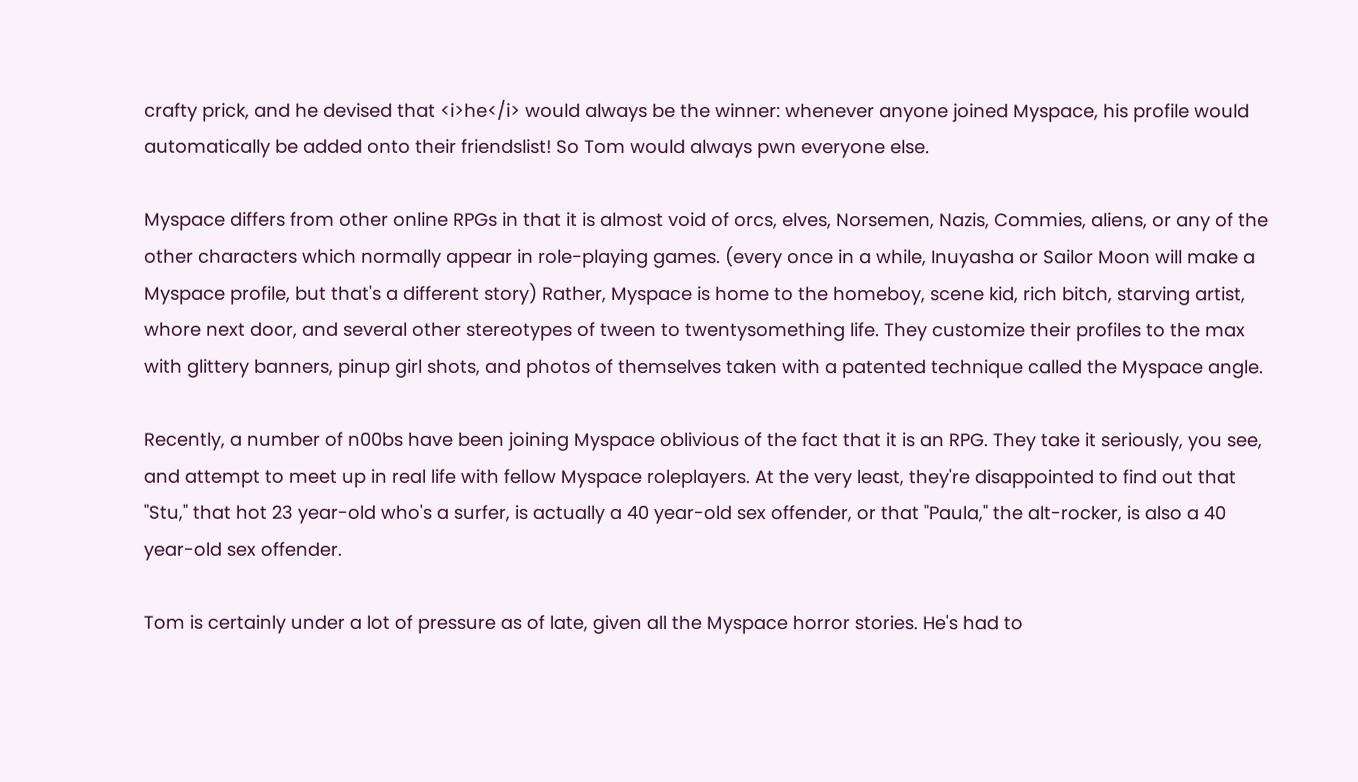crafty prick, and he devised that <i>he</i> would always be the winner: whenever anyone joined Myspace, his profile would automatically be added onto their friendslist! So Tom would always pwn everyone else.

Myspace differs from other online RPGs in that it is almost void of orcs, elves, Norsemen, Nazis, Commies, aliens, or any of the other characters which normally appear in role-playing games. (every once in a while, Inuyasha or Sailor Moon will make a Myspace profile, but that's a different story) Rather, Myspace is home to the homeboy, scene kid, rich bitch, starving artist, whore next door, and several other stereotypes of tween to twentysomething life. They customize their profiles to the max with glittery banners, pinup girl shots, and photos of themselves taken with a patented technique called the Myspace angle.

Recently, a number of n00bs have been joining Myspace oblivious of the fact that it is an RPG. They take it seriously, you see, and attempt to meet up in real life with fellow Myspace roleplayers. At the very least, they're disappointed to find out that "Stu," that hot 23 year-old who's a surfer, is actually a 40 year-old sex offender, or that "Paula," the alt-rocker, is also a 40 year-old sex offender.

Tom is certainly under a lot of pressure as of late, given all the Myspace horror stories. He's had to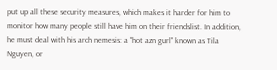put up all these security measures, which makes it harder for him to monitor how many people still have him on their friendslist. In addition, he must deal with his arch nemesis: a "hot azn gurl" known as Tila Nguyen, or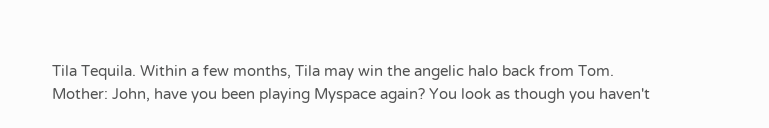Tila Tequila. Within a few months, Tila may win the angelic halo back from Tom.
Mother: John, have you been playing Myspace again? You look as though you haven't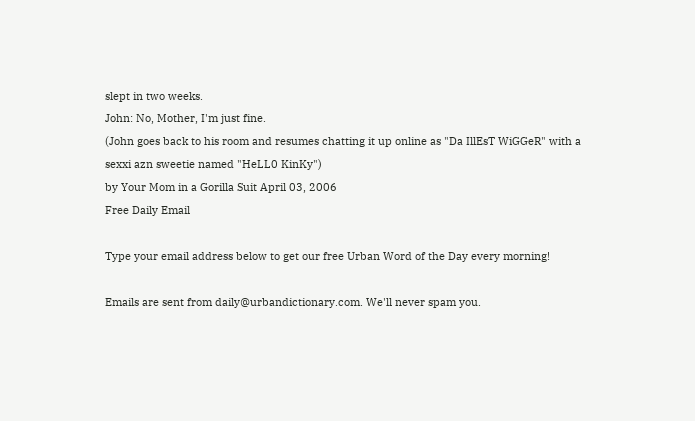slept in two weeks.
John: No, Mother, I'm just fine.
(John goes back to his room and resumes chatting it up online as "Da IllEsT WiGGeR" with a sexxi azn sweetie named "HeLL0 KinKy")
by Your Mom in a Gorilla Suit April 03, 2006
Free Daily Email

Type your email address below to get our free Urban Word of the Day every morning!

Emails are sent from daily@urbandictionary.com. We'll never spam you.